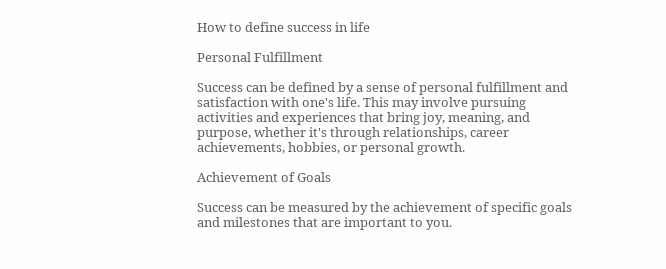How to define success in life

Personal Fulfillment

Success can be defined by a sense of personal fulfillment and satisfaction with one's life. This may involve pursuing activities and experiences that bring joy, meaning, and purpose, whether it's through relationships, career achievements, hobbies, or personal growth.

Achievement of Goals

Success can be measured by the achievement of specific goals and milestones that are important to you.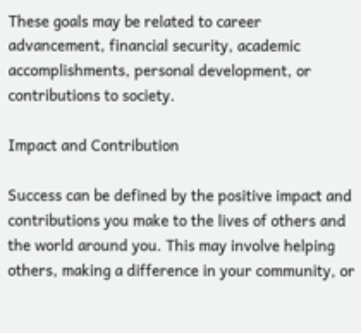These goals may be related to career advancement, financial security, academic accomplishments, personal development, or contributions to society.

Impact and Contribution

Success can be defined by the positive impact and contributions you make to the lives of others and the world around you. This may involve helping others, making a difference in your community, or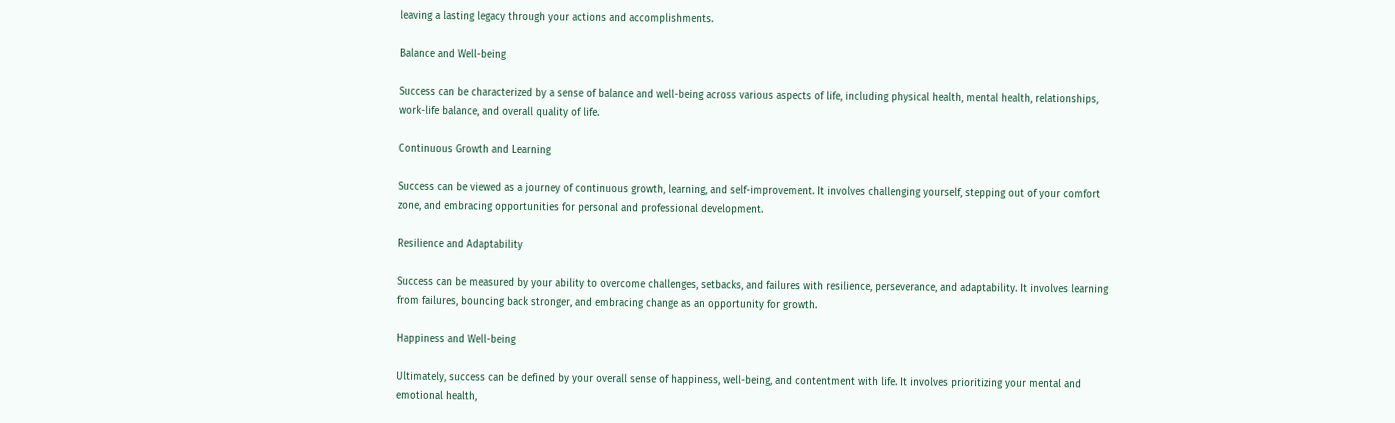leaving a lasting legacy through your actions and accomplishments.

Balance and Well-being

Success can be characterized by a sense of balance and well-being across various aspects of life, including physical health, mental health, relationships, work-life balance, and overall quality of life.

Continuous Growth and Learning

Success can be viewed as a journey of continuous growth, learning, and self-improvement. It involves challenging yourself, stepping out of your comfort zone, and embracing opportunities for personal and professional development.

Resilience and Adaptability

Success can be measured by your ability to overcome challenges, setbacks, and failures with resilience, perseverance, and adaptability. It involves learning from failures, bouncing back stronger, and embracing change as an opportunity for growth.

Happiness and Well-being

Ultimately, success can be defined by your overall sense of happiness, well-being, and contentment with life. It involves prioritizing your mental and emotional health,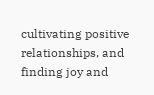cultivating positive relationships, and finding joy and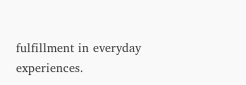fulfillment in everyday experiences.